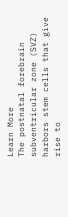Learn More
The postnatal forebrain subventricular zone (SVZ) harbors stem cells that give rise to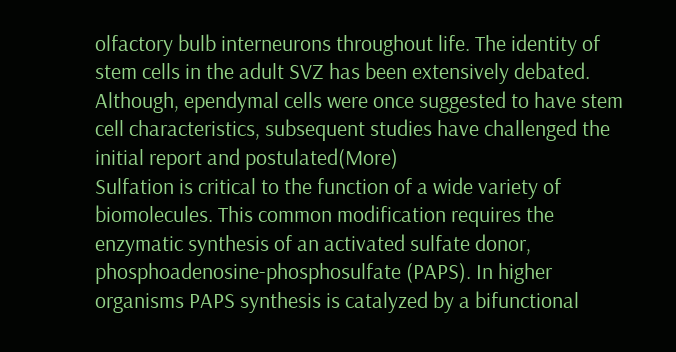olfactory bulb interneurons throughout life. The identity of stem cells in the adult SVZ has been extensively debated. Although, ependymal cells were once suggested to have stem cell characteristics, subsequent studies have challenged the initial report and postulated(More)
Sulfation is critical to the function of a wide variety of biomolecules. This common modification requires the enzymatic synthesis of an activated sulfate donor, phosphoadenosine-phosphosulfate (PAPS). In higher organisms PAPS synthesis is catalyzed by a bifunctional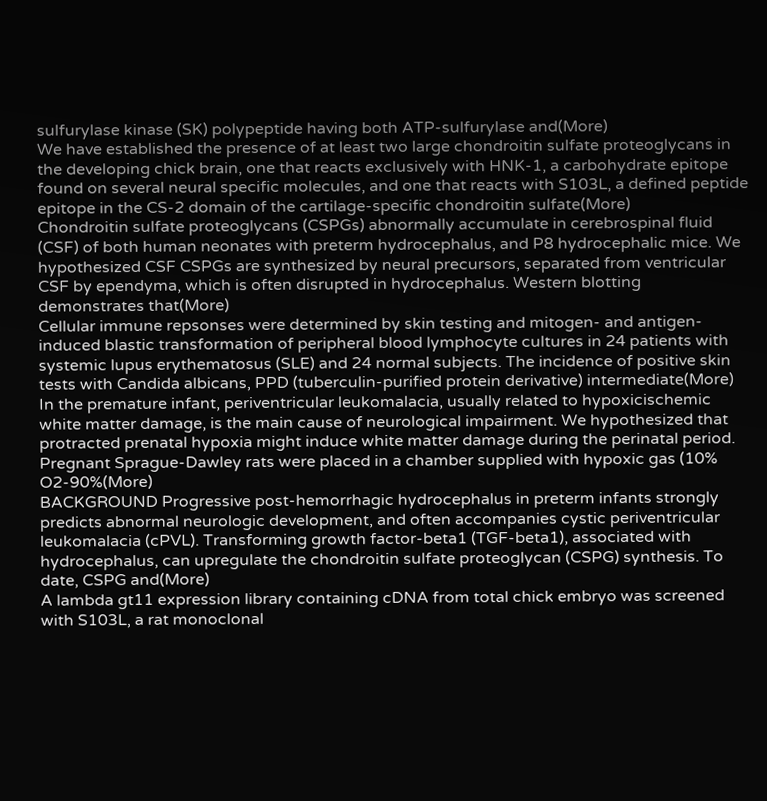sulfurylase kinase (SK) polypeptide having both ATP-sulfurylase and(More)
We have established the presence of at least two large chondroitin sulfate proteoglycans in the developing chick brain, one that reacts exclusively with HNK-1, a carbohydrate epitope found on several neural specific molecules, and one that reacts with S103L, a defined peptide epitope in the CS-2 domain of the cartilage-specific chondroitin sulfate(More)
Chondroitin sulfate proteoglycans (CSPGs) abnormally accumulate in cerebrospinal fluid (CSF) of both human neonates with preterm hydrocephalus, and P8 hydrocephalic mice. We hypothesized CSF CSPGs are synthesized by neural precursors, separated from ventricular CSF by ependyma, which is often disrupted in hydrocephalus. Western blotting demonstrates that(More)
Cellular immune repsonses were determined by skin testing and mitogen- and antigen-induced blastic transformation of peripheral blood lymphocyte cultures in 24 patients with systemic lupus erythematosus (SLE) and 24 normal subjects. The incidence of positive skin tests with Candida albicans, PPD (tuberculin-purified protein derivative) intermediate(More)
In the premature infant, periventricular leukomalacia, usually related to hypoxicischemic white matter damage, is the main cause of neurological impairment. We hypothesized that protracted prenatal hypoxia might induce white matter damage during the perinatal period. Pregnant Sprague-Dawley rats were placed in a chamber supplied with hypoxic gas (10% O2-90%(More)
BACKGROUND Progressive post-hemorrhagic hydrocephalus in preterm infants strongly predicts abnormal neurologic development, and often accompanies cystic periventricular leukomalacia (cPVL). Transforming growth factor-beta1 (TGF-beta1), associated with hydrocephalus, can upregulate the chondroitin sulfate proteoglycan (CSPG) synthesis. To date, CSPG and(More)
A lambda gt11 expression library containing cDNA from total chick embryo was screened with S103L, a rat monoclonal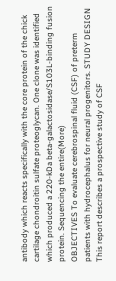antibody which reacts specifically with the core protein of the chick cartilage chondroitin sulfate proteoglycan. One clone was identified which produced a 220-kDa beta-galactosidase/S103L-binding fusion protein. Sequencing the entire(More)
OBJECTIVES To evaluate cerebrospinal fluid (CSF) of preterm patients with hydrocephalus for neural progenitors. STUDY DESIGN This report describes a prospective study of CSF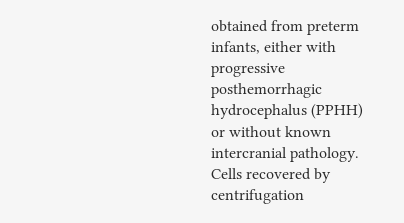obtained from preterm infants, either with progressive posthemorrhagic hydrocephalus (PPHH) or without known intercranial pathology. Cells recovered by centrifugation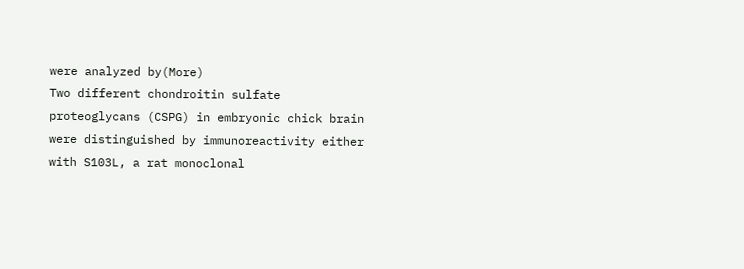were analyzed by(More)
Two different chondroitin sulfate proteoglycans (CSPG) in embryonic chick brain were distinguished by immunoreactivity either with S103L, a rat monoclonal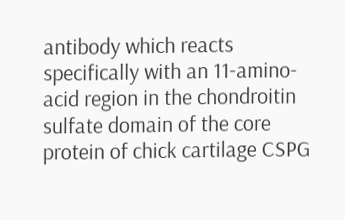antibody which reacts specifically with an 11-amino-acid region in the chondroitin sulfate domain of the core protein of chick cartilage CSPG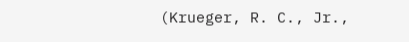(Krueger, R. C., Jr.,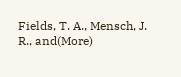Fields, T. A., Mensch, J. R., and(More)